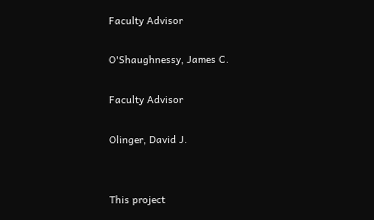Faculty Advisor

O'Shaughnessy, James C.

Faculty Advisor

Olinger, David J.


This project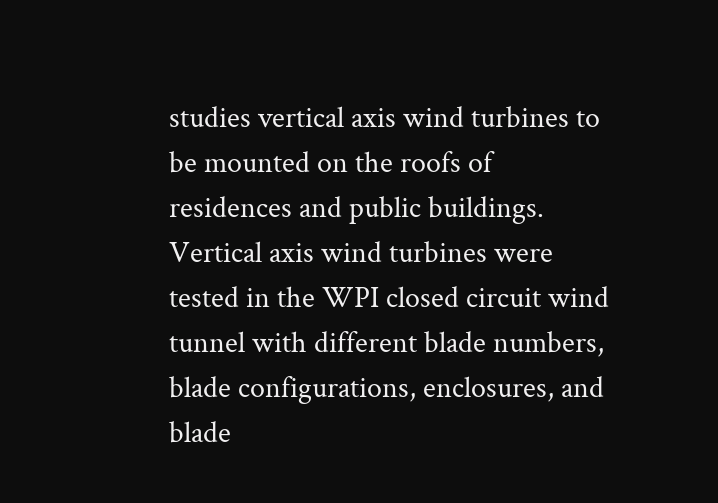studies vertical axis wind turbines to be mounted on the roofs of residences and public buildings. Vertical axis wind turbines were tested in the WPI closed circuit wind tunnel with different blade numbers, blade configurations, enclosures, and blade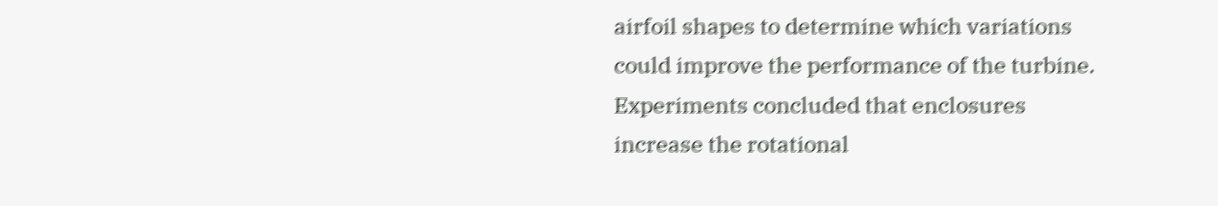airfoil shapes to determine which variations could improve the performance of the turbine. Experiments concluded that enclosures increase the rotational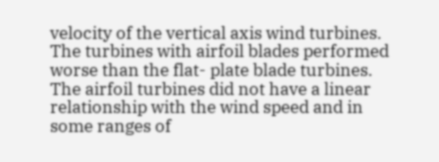velocity of the vertical axis wind turbines. The turbines with airfoil blades performed worse than the flat- plate blade turbines. The airfoil turbines did not have a linear relationship with the wind speed and in some ranges of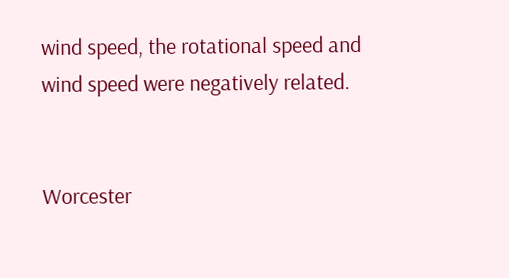wind speed, the rotational speed and wind speed were negatively related.


Worcester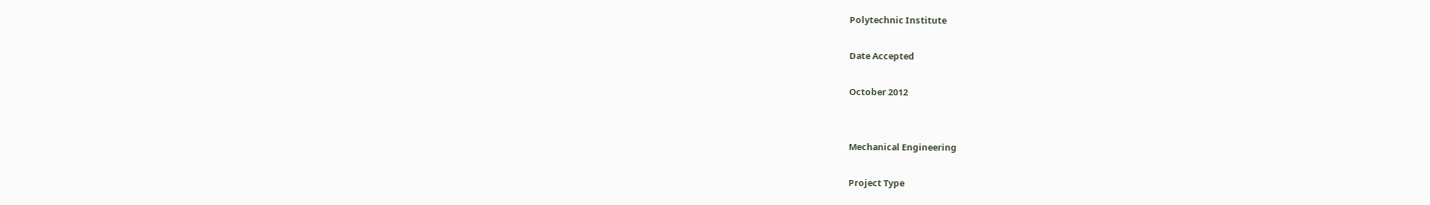Polytechnic Institute

Date Accepted

October 2012


Mechanical Engineering

Project Type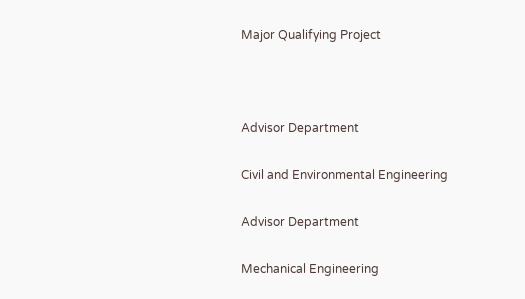Major Qualifying Project



Advisor Department

Civil and Environmental Engineering

Advisor Department

Mechanical Engineering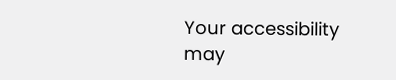Your accessibility may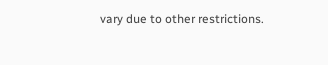vary due to other restrictions.